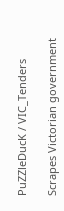PuZZleDucK / VIC_Tenders

Scrapes Victorian government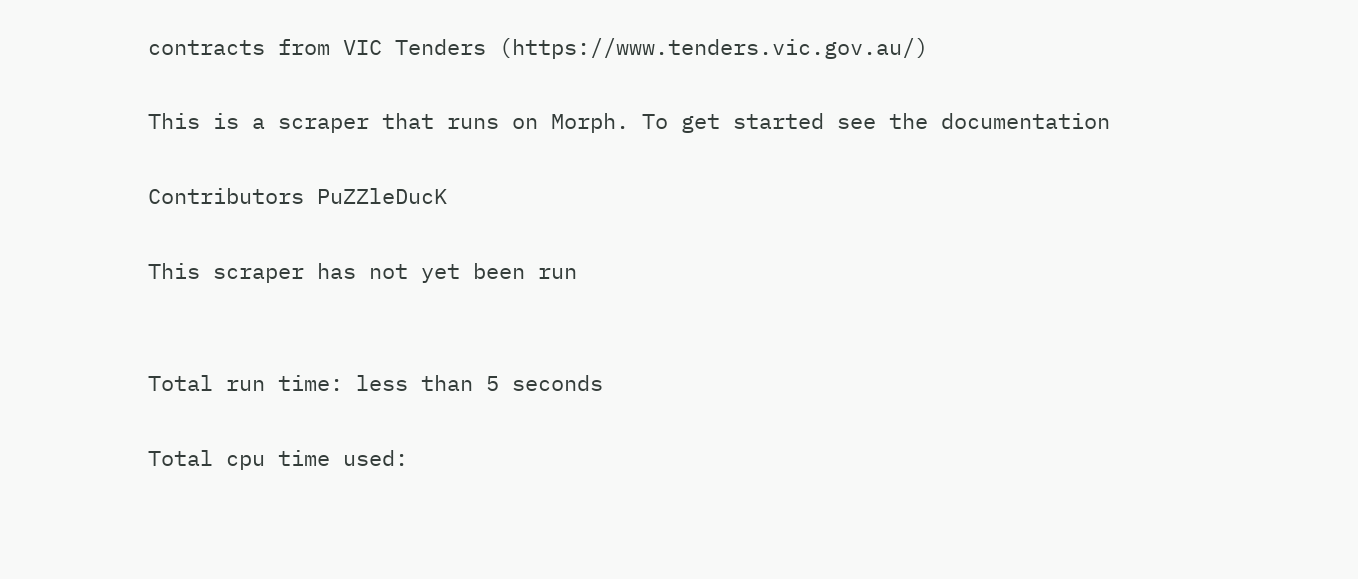contracts from VIC Tenders (https://www.tenders.vic.gov.au/)

This is a scraper that runs on Morph. To get started see the documentation

Contributors PuZZleDucK

This scraper has not yet been run


Total run time: less than 5 seconds

Total cpu time used: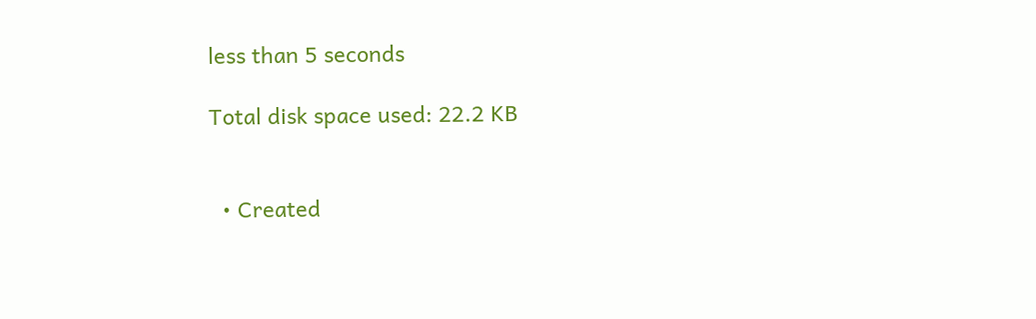less than 5 seconds

Total disk space used: 22.2 KB


  • Created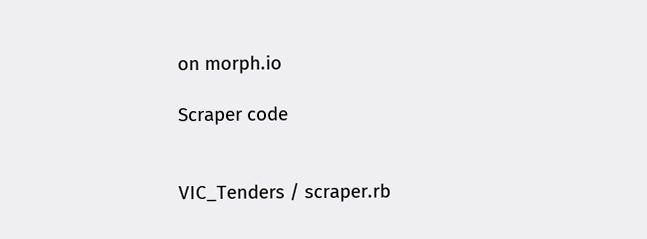on morph.io

Scraper code


VIC_Tenders / scraper.rb